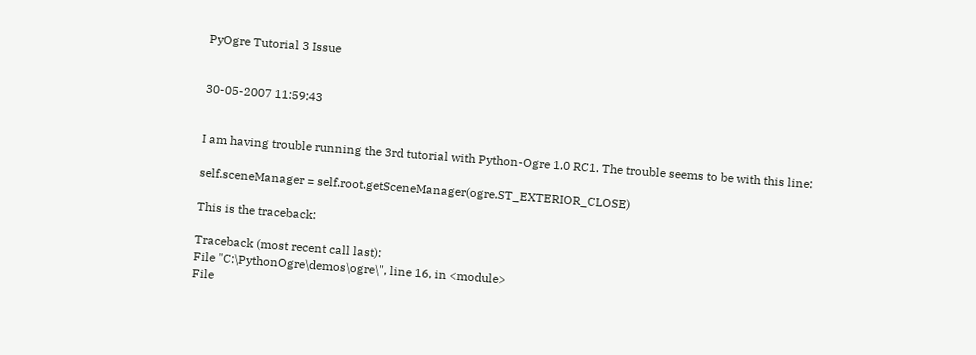PyOgre Tutorial 3 Issue


30-05-2007 11:59:43


I am having trouble running the 3rd tutorial with Python-Ogre 1.0 RC1. The trouble seems to be with this line:

self.sceneManager = self.root.getSceneManager(ogre.ST_EXTERIOR_CLOSE)

This is the traceback:

Traceback (most recent call last):
File "C:\PythonOgre\demos\ogre\", line 16, in <module>
File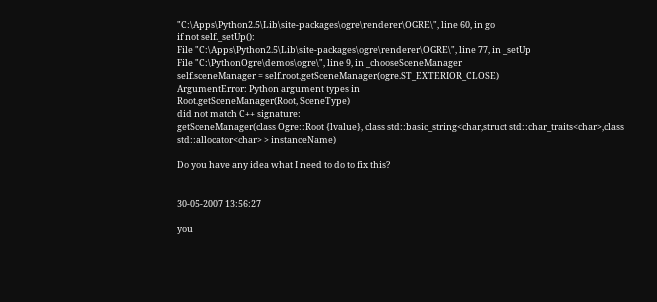"C:\Apps\Python2.5\Lib\site-packages\ogre\renderer\OGRE\", line 60, in go
if not self._setUp():
File "C:\Apps\Python2.5\Lib\site-packages\ogre\renderer\OGRE\", line 77, in _setUp
File "C:\PythonOgre\demos\ogre\", line 9, in _chooseSceneManager
self.sceneManager = self.root.getSceneManager(ogre.ST_EXTERIOR_CLOSE)
ArgumentError: Python argument types in
Root.getSceneManager(Root, SceneType)
did not match C++ signature:
getSceneManager(class Ogre::Root {lvalue}, class std::basic_string<char,struct std::char_traits<char>,class std::allocator<char> > instanceName)

Do you have any idea what I need to do to fix this?


30-05-2007 13:56:27

you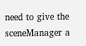need to give the sceneManager a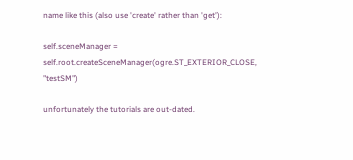name like this (also use 'create' rather than 'get'):

self.sceneManager = self.root.createSceneManager(ogre.ST_EXTERIOR_CLOSE, "testSM")

unfortunately the tutorials are out-dated.